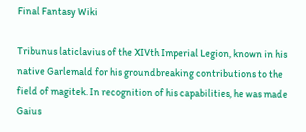Final Fantasy Wiki

Tribunus laticlavius of the XIVth Imperial Legion, known in his native Garlemald for his groundbreaking contributions to the field of magitek. In recognition of his capabilities, he was made Gaius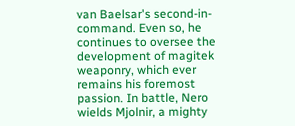van Baelsar's second-in-command. Even so, he continues to oversee the development of magitek weaponry, which ever remains his foremost passion. In battle, Nero wields Mjolnir, a mighty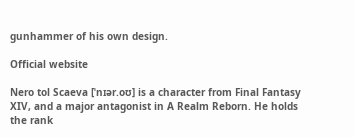gunhammer of his own design.

Official website

Nero tol Scaeva [ˈnɪər.oʊ] is a character from Final Fantasy XIV, and a major antagonist in A Realm Reborn. He holds the rank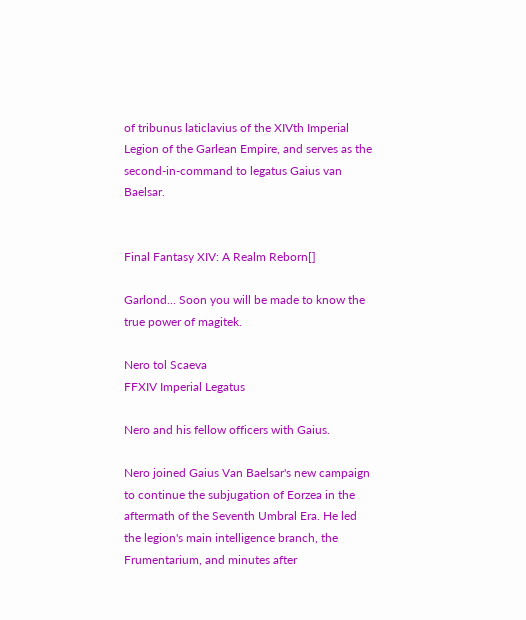of tribunus laticlavius of the XIVth Imperial Legion of the Garlean Empire, and serves as the second-in-command to legatus Gaius van Baelsar.


Final Fantasy XIV: A Realm Reborn[]

Garlond... Soon you will be made to know the true power of magitek.

Nero tol Scaeva
FFXIV Imperial Legatus

Nero and his fellow officers with Gaius.

Nero joined Gaius Van Baelsar's new campaign to continue the subjugation of Eorzea in the aftermath of the Seventh Umbral Era. He led the legion's main intelligence branch, the Frumentarium, and minutes after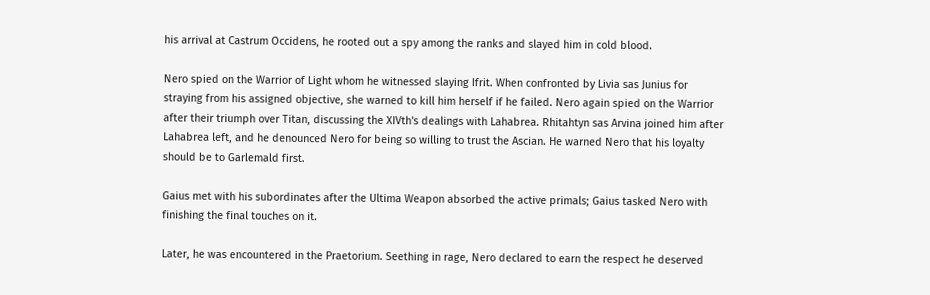his arrival at Castrum Occidens, he rooted out a spy among the ranks and slayed him in cold blood.

Nero spied on the Warrior of Light whom he witnessed slaying Ifrit. When confronted by Livia sas Junius for straying from his assigned objective, she warned to kill him herself if he failed. Nero again spied on the Warrior after their triumph over Titan, discussing the XIVth's dealings with Lahabrea. Rhitahtyn sas Arvina joined him after Lahabrea left, and he denounced Nero for being so willing to trust the Ascian. He warned Nero that his loyalty should be to Garlemald first.

Gaius met with his subordinates after the Ultima Weapon absorbed the active primals; Gaius tasked Nero with finishing the final touches on it.

Later, he was encountered in the Praetorium. Seething in rage, Nero declared to earn the respect he deserved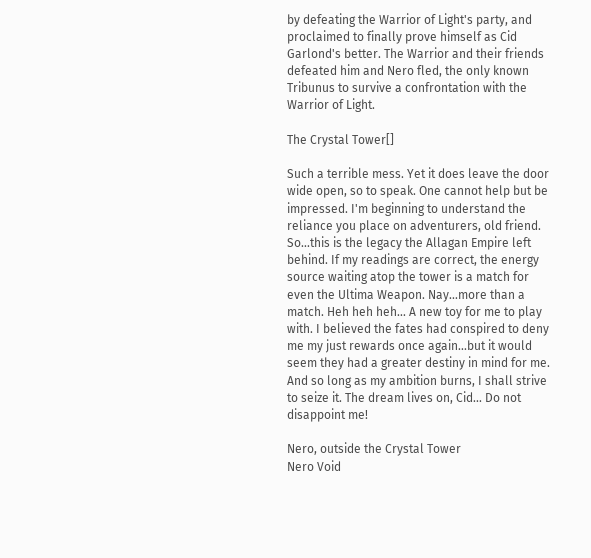by defeating the Warrior of Light's party, and proclaimed to finally prove himself as Cid Garlond's better. The Warrior and their friends defeated him and Nero fled, the only known Tribunus to survive a confrontation with the Warrior of Light.

The Crystal Tower[]

Such a terrible mess. Yet it does leave the door wide open, so to speak. One cannot help but be impressed. I'm beginning to understand the reliance you place on adventurers, old friend. So...this is the legacy the Allagan Empire left behind. If my readings are correct, the energy source waiting atop the tower is a match for even the Ultima Weapon. Nay...more than a match. Heh heh heh... A new toy for me to play with. I believed the fates had conspired to deny me my just rewards once again...but it would seem they had a greater destiny in mind for me. And so long as my ambition burns, I shall strive to seize it. The dream lives on, Cid... Do not disappoint me!

Nero, outside the Crystal Tower
Nero Void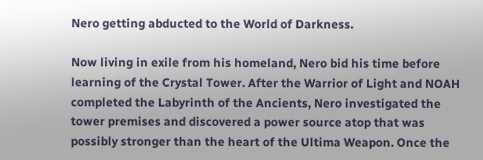Nero getting abducted to the World of Darkness.

Now living in exile from his homeland, Nero bid his time before learning of the Crystal Tower. After the Warrior of Light and NOAH completed the Labyrinth of the Ancients, Nero investigated the tower premises and discovered a power source atop that was possibly stronger than the heart of the Ultima Weapon. Once the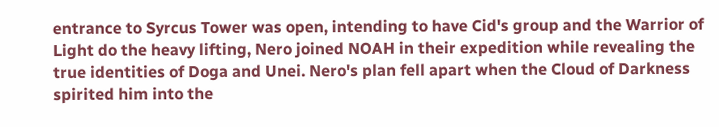entrance to Syrcus Tower was open, intending to have Cid's group and the Warrior of Light do the heavy lifting, Nero joined NOAH in their expedition while revealing the true identities of Doga and Unei. Nero's plan fell apart when the Cloud of Darkness spirited him into the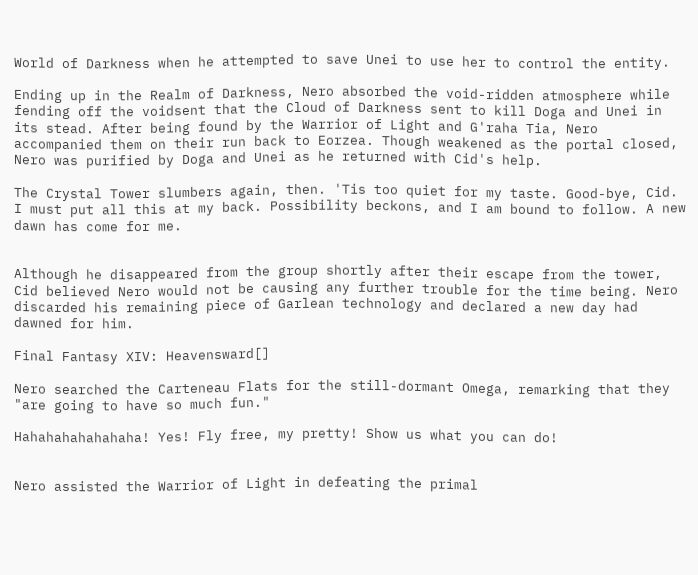World of Darkness when he attempted to save Unei to use her to control the entity.

Ending up in the Realm of Darkness, Nero absorbed the void-ridden atmosphere while fending off the voidsent that the Cloud of Darkness sent to kill Doga and Unei in its stead. After being found by the Warrior of Light and G'raha Tia, Nero accompanied them on their run back to Eorzea. Though weakened as the portal closed, Nero was purified by Doga and Unei as he returned with Cid's help.

The Crystal Tower slumbers again, then. 'Tis too quiet for my taste. Good-bye, Cid. I must put all this at my back. Possibility beckons, and I am bound to follow. A new dawn has come for me.


Although he disappeared from the group shortly after their escape from the tower, Cid believed Nero would not be causing any further trouble for the time being. Nero discarded his remaining piece of Garlean technology and declared a new day had dawned for him.

Final Fantasy XIV: Heavensward[]

Nero searched the Carteneau Flats for the still-dormant Omega, remarking that they "are going to have so much fun."

Hahahahahahahaha! Yes! Fly free, my pretty! Show us what you can do!


Nero assisted the Warrior of Light in defeating the primal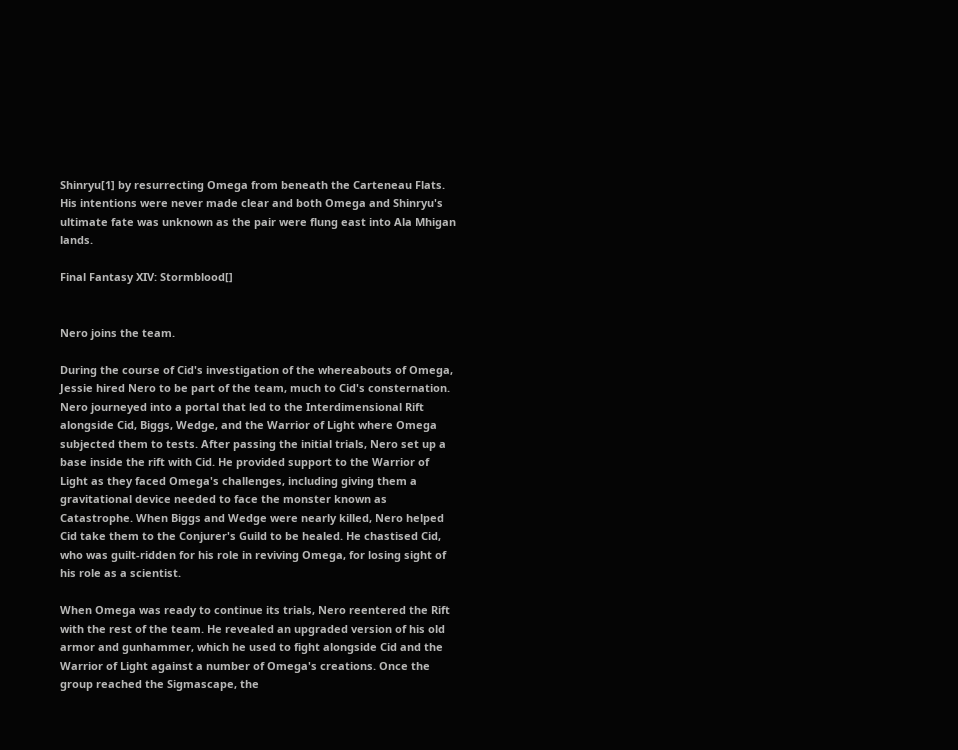Shinryu[1] by resurrecting Omega from beneath the Carteneau Flats. His intentions were never made clear and both Omega and Shinryu's ultimate fate was unknown as the pair were flung east into Ala Mhigan lands.

Final Fantasy XIV: Stormblood[]


Nero joins the team.

During the course of Cid's investigation of the whereabouts of Omega, Jessie hired Nero to be part of the team, much to Cid's consternation. Nero journeyed into a portal that led to the Interdimensional Rift alongside Cid, Biggs, Wedge, and the Warrior of Light where Omega subjected them to tests. After passing the initial trials, Nero set up a base inside the rift with Cid. He provided support to the Warrior of Light as they faced Omega's challenges, including giving them a gravitational device needed to face the monster known as Catastrophe. When Biggs and Wedge were nearly killed, Nero helped Cid take them to the Conjurer's Guild to be healed. He chastised Cid, who was guilt-ridden for his role in reviving Omega, for losing sight of his role as a scientist.

When Omega was ready to continue its trials, Nero reentered the Rift with the rest of the team. He revealed an upgraded version of his old armor and gunhammer, which he used to fight alongside Cid and the Warrior of Light against a number of Omega's creations. Once the group reached the Sigmascape, the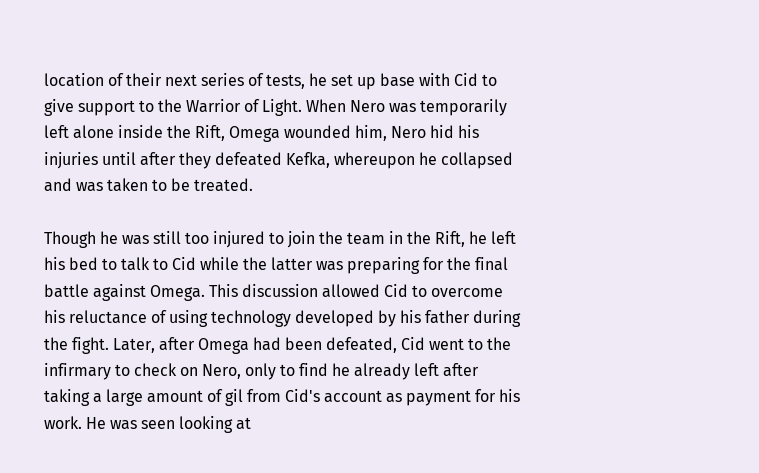location of their next series of tests, he set up base with Cid to give support to the Warrior of Light. When Nero was temporarily left alone inside the Rift, Omega wounded him, Nero hid his injuries until after they defeated Kefka, whereupon he collapsed and was taken to be treated.

Though he was still too injured to join the team in the Rift, he left his bed to talk to Cid while the latter was preparing for the final battle against Omega. This discussion allowed Cid to overcome his reluctance of using technology developed by his father during the fight. Later, after Omega had been defeated, Cid went to the infirmary to check on Nero, only to find he already left after taking a large amount of gil from Cid's account as payment for his work. He was seen looking at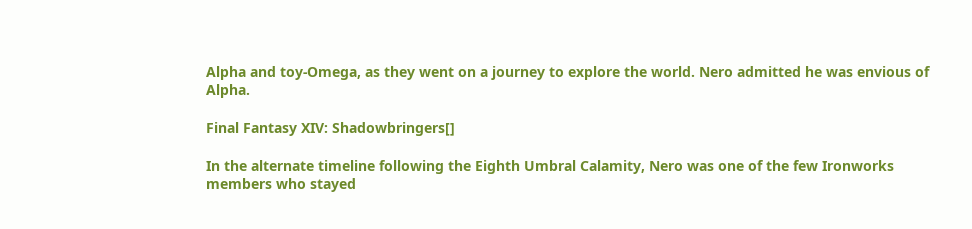Alpha and toy-Omega, as they went on a journey to explore the world. Nero admitted he was envious of Alpha.

Final Fantasy XIV: Shadowbringers[]

In the alternate timeline following the Eighth Umbral Calamity, Nero was one of the few Ironworks members who stayed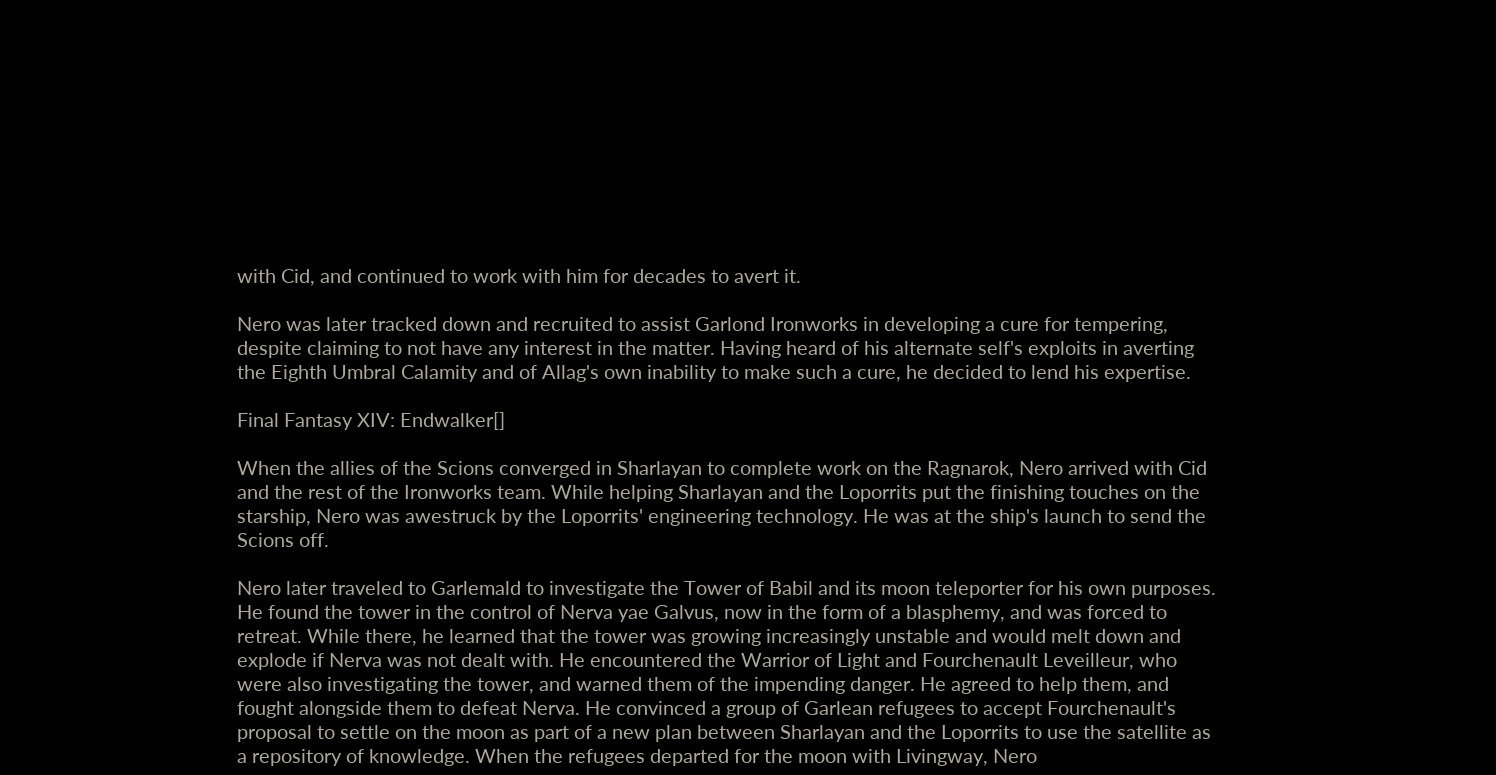with Cid, and continued to work with him for decades to avert it.

Nero was later tracked down and recruited to assist Garlond Ironworks in developing a cure for tempering, despite claiming to not have any interest in the matter. Having heard of his alternate self's exploits in averting the Eighth Umbral Calamity and of Allag's own inability to make such a cure, he decided to lend his expertise.

Final Fantasy XIV: Endwalker[]

When the allies of the Scions converged in Sharlayan to complete work on the Ragnarok, Nero arrived with Cid and the rest of the Ironworks team. While helping Sharlayan and the Loporrits put the finishing touches on the starship, Nero was awestruck by the Loporrits' engineering technology. He was at the ship's launch to send the Scions off.

Nero later traveled to Garlemald to investigate the Tower of Babil and its moon teleporter for his own purposes. He found the tower in the control of Nerva yae Galvus, now in the form of a blasphemy, and was forced to retreat. While there, he learned that the tower was growing increasingly unstable and would melt down and explode if Nerva was not dealt with. He encountered the Warrior of Light and Fourchenault Leveilleur, who were also investigating the tower, and warned them of the impending danger. He agreed to help them, and fought alongside them to defeat Nerva. He convinced a group of Garlean refugees to accept Fourchenault's proposal to settle on the moon as part of a new plan between Sharlayan and the Loporrits to use the satellite as a repository of knowledge. When the refugees departed for the moon with Livingway, Nero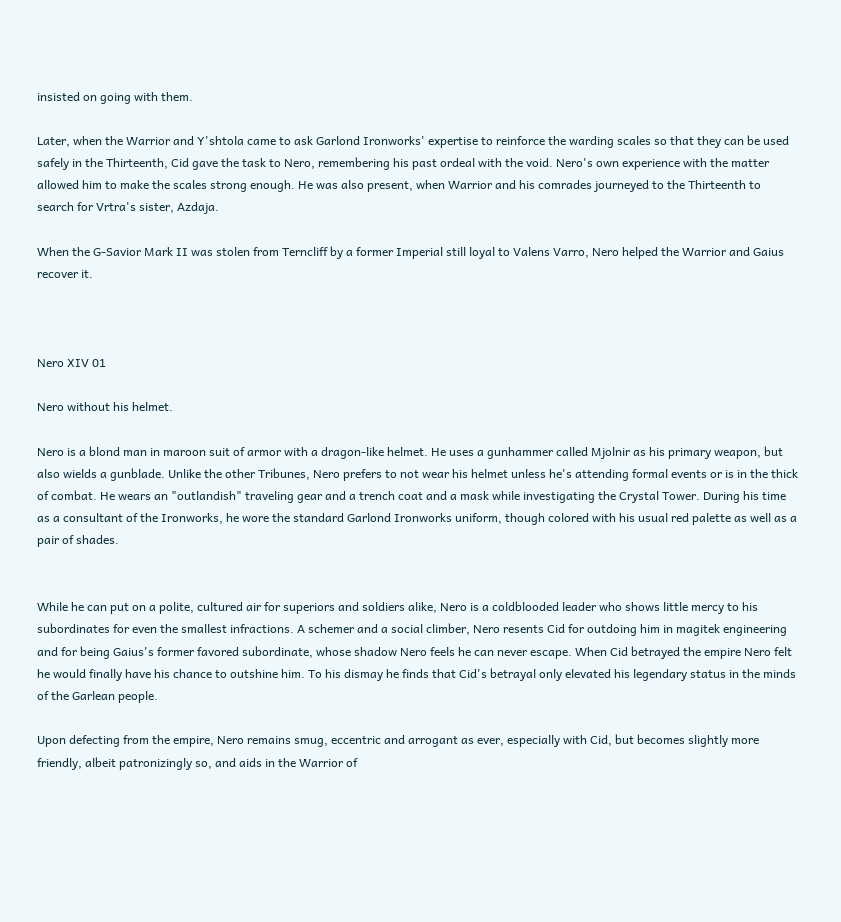insisted on going with them.

Later, when the Warrior and Y'shtola came to ask Garlond Ironworks' expertise to reinforce the warding scales so that they can be used safely in the Thirteenth, Cid gave the task to Nero, remembering his past ordeal with the void. Nero's own experience with the matter allowed him to make the scales strong enough. He was also present, when Warrior and his comrades journeyed to the Thirteenth to search for Vrtra's sister, Azdaja.

When the G-Savior Mark II was stolen from Terncliff by a former Imperial still loyal to Valens Varro, Nero helped the Warrior and Gaius recover it.



Nero XIV 01

Nero without his helmet.

Nero is a blond man in maroon suit of armor with a dragon-like helmet. He uses a gunhammer called Mjolnir as his primary weapon, but also wields a gunblade. Unlike the other Tribunes, Nero prefers to not wear his helmet unless he's attending formal events or is in the thick of combat. He wears an "outlandish" traveling gear and a trench coat and a mask while investigating the Crystal Tower. During his time as a consultant of the Ironworks, he wore the standard Garlond Ironworks uniform, though colored with his usual red palette as well as a pair of shades.


While he can put on a polite, cultured air for superiors and soldiers alike, Nero is a coldblooded leader who shows little mercy to his subordinates for even the smallest infractions. A schemer and a social climber, Nero resents Cid for outdoing him in magitek engineering and for being Gaius's former favored subordinate, whose shadow Nero feels he can never escape. When Cid betrayed the empire Nero felt he would finally have his chance to outshine him. To his dismay he finds that Cid's betrayal only elevated his legendary status in the minds of the Garlean people.

Upon defecting from the empire, Nero remains smug, eccentric and arrogant as ever, especially with Cid, but becomes slightly more friendly, albeit patronizingly so, and aids in the Warrior of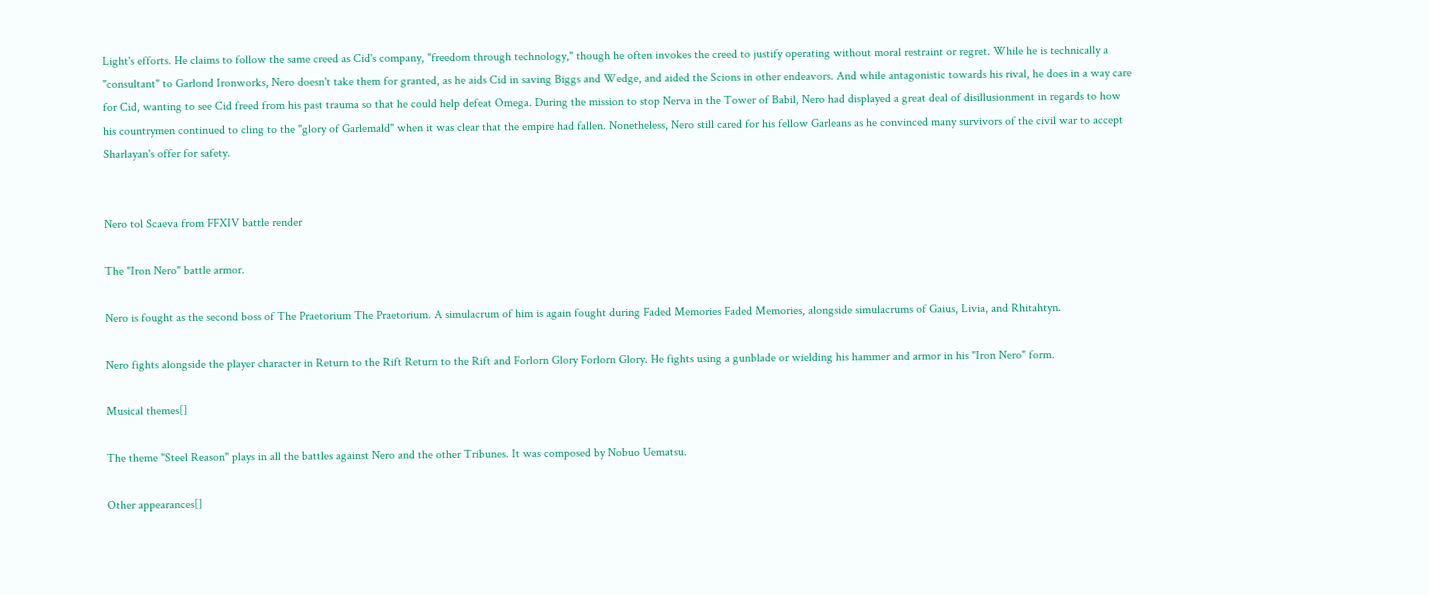Light's efforts. He claims to follow the same creed as Cid's company, "freedom through technology," though he often invokes the creed to justify operating without moral restraint or regret. While he is technically a "consultant" to Garlond Ironworks, Nero doesn't take them for granted, as he aids Cid in saving Biggs and Wedge, and aided the Scions in other endeavors. And while antagonistic towards his rival, he does in a way care for Cid, wanting to see Cid freed from his past trauma so that he could help defeat Omega. During the mission to stop Nerva in the Tower of Babil, Nero had displayed a great deal of disillusionment in regards to how his countrymen continued to cling to the "glory of Garlemald" when it was clear that the empire had fallen. Nonetheless, Nero still cared for his fellow Garleans as he convinced many survivors of the civil war to accept Sharlayan's offer for safety.


Nero tol Scaeva from FFXIV battle render

The "Iron Nero" battle armor.

Nero is fought as the second boss of The Praetorium The Praetorium. A simulacrum of him is again fought during Faded Memories Faded Memories, alongside simulacrums of Gaius, Livia, and Rhitahtyn.

Nero fights alongside the player character in Return to the Rift Return to the Rift and Forlorn Glory Forlorn Glory. He fights using a gunblade or wielding his hammer and armor in his "Iron Nero" form.

Musical themes[]

The theme "Steel Reason" plays in all the battles against Nero and the other Tribunes. It was composed by Nobuo Uematsu.

Other appearances[]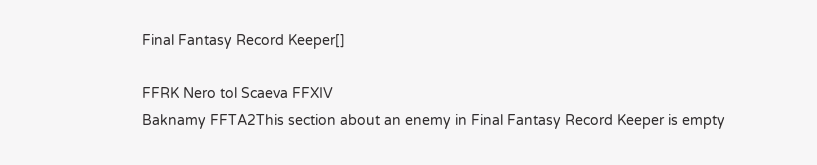Final Fantasy Record Keeper[]

FFRK Nero tol Scaeva FFXIV
Baknamy FFTA2This section about an enemy in Final Fantasy Record Keeper is empty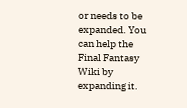or needs to be expanded. You can help the Final Fantasy Wiki by expanding it.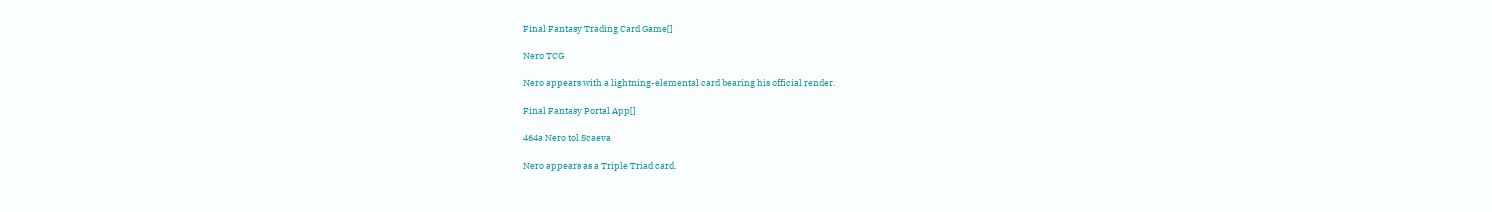Final Fantasy Trading Card Game[]

Nero TCG

Nero appears with a lightning-elemental card bearing his official render.

Final Fantasy Portal App[]

464a Nero tol Scaeva

Nero appears as a Triple Triad card.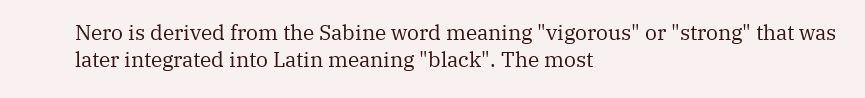Nero is derived from the Sabine word meaning "vigorous" or "strong" that was later integrated into Latin meaning "black". The most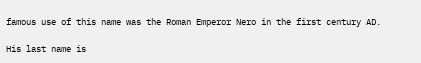famous use of this name was the Roman Emperor Nero in the first century AD.

His last name is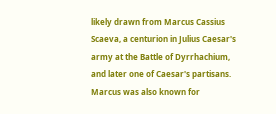likely drawn from Marcus Cassius Scaeva, a centurion in Julius Caesar's army at the Battle of Dyrrhachium, and later one of Caesar's partisans. Marcus was also known for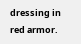dressing in red armor.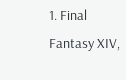1. Final Fantasy XIV,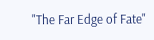"The Far Edge of Fate"